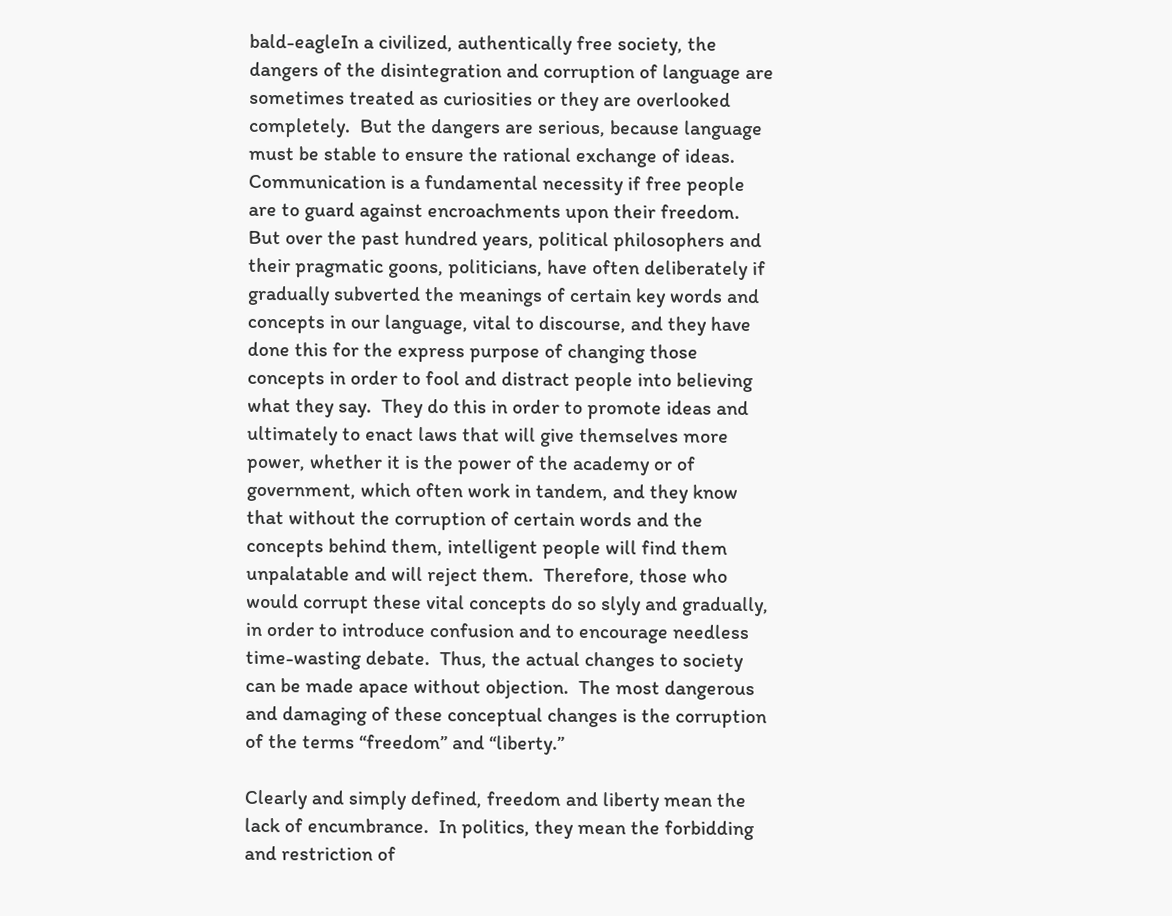bald-eagleIn a civilized, authentically free society, the dangers of the disintegration and corruption of language are sometimes treated as curiosities or they are overlooked completely.  But the dangers are serious, because language must be stable to ensure the rational exchange of ideas.  Communication is a fundamental necessity if free people are to guard against encroachments upon their freedom.  But over the past hundred years, political philosophers and their pragmatic goons, politicians, have often deliberately if gradually subverted the meanings of certain key words and concepts in our language, vital to discourse, and they have done this for the express purpose of changing those concepts in order to fool and distract people into believing what they say.  They do this in order to promote ideas and ultimately to enact laws that will give themselves more power, whether it is the power of the academy or of government, which often work in tandem, and they know that without the corruption of certain words and the concepts behind them, intelligent people will find them unpalatable and will reject them.  Therefore, those who would corrupt these vital concepts do so slyly and gradually, in order to introduce confusion and to encourage needless time-wasting debate.  Thus, the actual changes to society can be made apace without objection.  The most dangerous and damaging of these conceptual changes is the corruption of the terms “freedom” and “liberty.”

Clearly and simply defined, freedom and liberty mean the lack of encumbrance.  In politics, they mean the forbidding and restriction of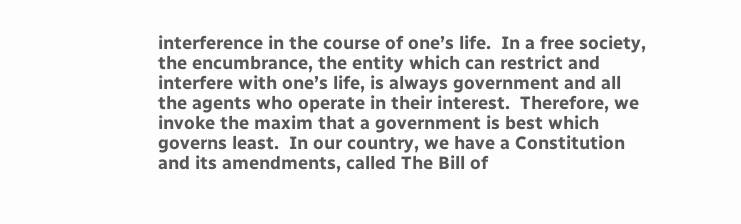interference in the course of one’s life.  In a free society, the encumbrance, the entity which can restrict and interfere with one’s life, is always government and all the agents who operate in their interest.  Therefore, we invoke the maxim that a government is best which governs least.  In our country, we have a Constitution and its amendments, called The Bill of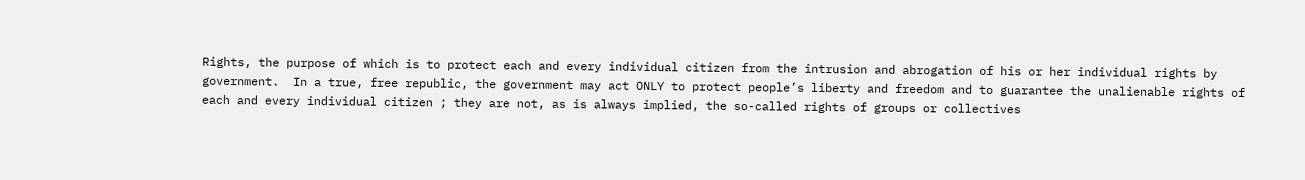Rights, the purpose of which is to protect each and every individual citizen from the intrusion and abrogation of his or her individual rights by government.  In a true, free republic, the government may act ONLY to protect people’s liberty and freedom and to guarantee the unalienable rights of each and every individual citizen ; they are not, as is always implied, the so-called rights of groups or collectives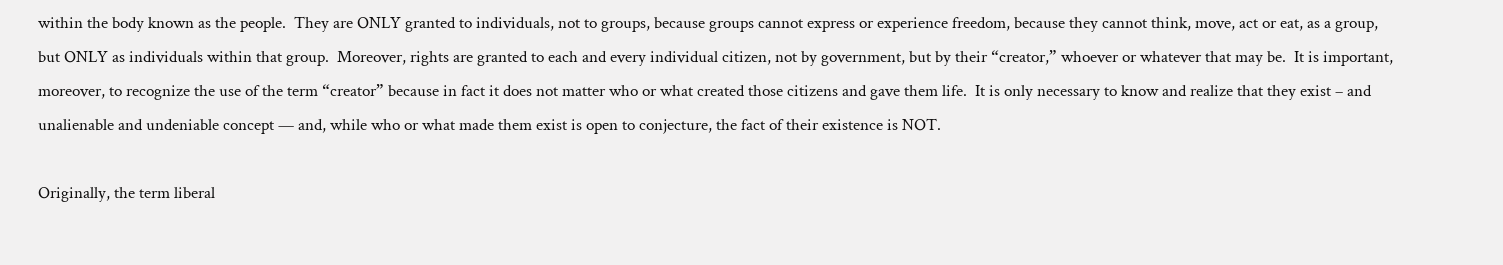within the body known as the people.  They are ONLY granted to individuals, not to groups, because groups cannot express or experience freedom, because they cannot think, move, act or eat, as a group, but ONLY as individuals within that group.  Moreover, rights are granted to each and every individual citizen, not by government, but by their “creator,” whoever or whatever that may be.  It is important, moreover, to recognize the use of the term “creator” because in fact it does not matter who or what created those citizens and gave them life.  It is only necessary to know and realize that they exist – and unalienable and undeniable concept — and, while who or what made them exist is open to conjecture, the fact of their existence is NOT.

Originally, the term liberal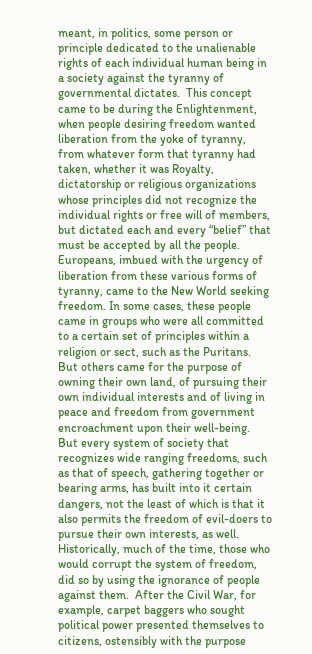meant, in politics, some person or principle dedicated to the unalienable rights of each individual human being in a society against the tyranny of governmental dictates.  This concept came to be during the Enlightenment, when people desiring freedom wanted liberation from the yoke of tyranny, from whatever form that tyranny had taken, whether it was Royalty, dictatorship or religious organizations whose principles did not recognize the individual rights or free will of members, but dictated each and every “belief” that must be accepted by all the people.  Europeans, imbued with the urgency of liberation from these various forms of tyranny, came to the New World seeking freedom. In some cases, these people came in groups who were all committed to a certain set of principles within a religion or sect, such as the Puritans.  But others came for the purpose of owning their own land, of pursuing their own individual interests and of living in peace and freedom from government encroachment upon their well-being.  But every system of society that recognizes wide ranging freedoms, such as that of speech, gathering together or bearing arms, has built into it certain dangers, not the least of which is that it also permits the freedom of evil-doers to pursue their own interests, as well.  Historically, much of the time, those who would corrupt the system of freedom, did so by using the ignorance of people against them.  After the Civil War, for example, carpet baggers who sought political power presented themselves to citizens, ostensibly with the purpose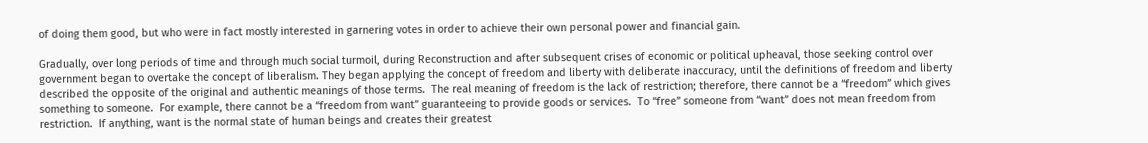of doing them good, but who were in fact mostly interested in garnering votes in order to achieve their own personal power and financial gain.

Gradually, over long periods of time and through much social turmoil, during Reconstruction and after subsequent crises of economic or political upheaval, those seeking control over government began to overtake the concept of liberalism. They began applying the concept of freedom and liberty with deliberate inaccuracy, until the definitions of freedom and liberty described the opposite of the original and authentic meanings of those terms.  The real meaning of freedom is the lack of restriction; therefore, there cannot be a “freedom” which gives something to someone.  For example, there cannot be a “freedom from want” guaranteeing to provide goods or services.  To “free” someone from “want” does not mean freedom from restriction.  If anything, want is the normal state of human beings and creates their greatest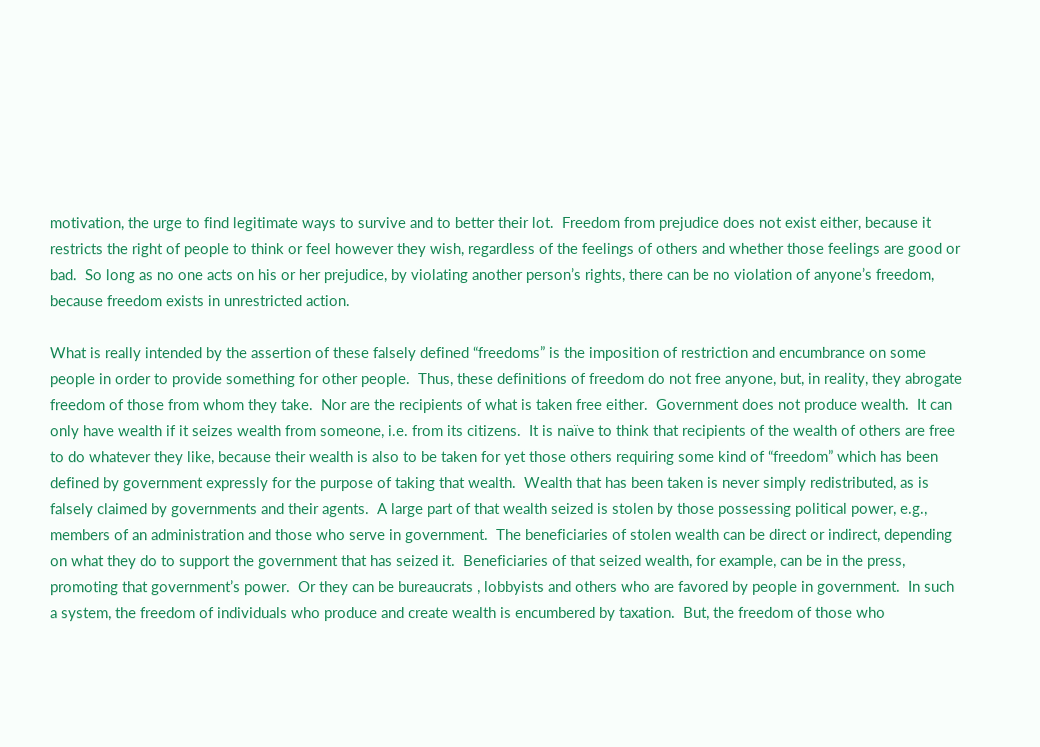motivation, the urge to find legitimate ways to survive and to better their lot.  Freedom from prejudice does not exist either, because it restricts the right of people to think or feel however they wish, regardless of the feelings of others and whether those feelings are good or bad.  So long as no one acts on his or her prejudice, by violating another person’s rights, there can be no violation of anyone’s freedom, because freedom exists in unrestricted action.

What is really intended by the assertion of these falsely defined “freedoms” is the imposition of restriction and encumbrance on some people in order to provide something for other people.  Thus, these definitions of freedom do not free anyone, but, in reality, they abrogate freedom of those from whom they take.  Nor are the recipients of what is taken free either.  Government does not produce wealth.  It can only have wealth if it seizes wealth from someone, i.e. from its citizens.  It is naïve to think that recipients of the wealth of others are free to do whatever they like, because their wealth is also to be taken for yet those others requiring some kind of “freedom” which has been defined by government expressly for the purpose of taking that wealth.  Wealth that has been taken is never simply redistributed, as is falsely claimed by governments and their agents.  A large part of that wealth seized is stolen by those possessing political power, e.g., members of an administration and those who serve in government.  The beneficiaries of stolen wealth can be direct or indirect, depending on what they do to support the government that has seized it.  Beneficiaries of that seized wealth, for example, can be in the press, promoting that government’s power.  Or they can be bureaucrats , lobbyists and others who are favored by people in government.  In such a system, the freedom of individuals who produce and create wealth is encumbered by taxation.  But, the freedom of those who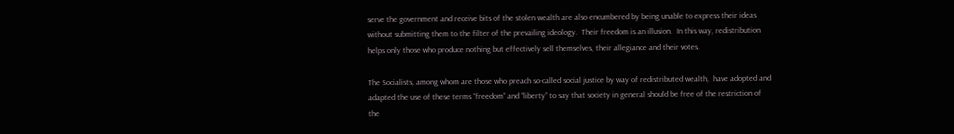serve the government and receive bits of the stolen wealth are also encumbered by being unable to express their ideas without submitting them to the filter of the prevailing ideology.  Their freedom is an illusion.  In this way, redistribution helps only those who produce nothing but effectively sell themselves, their allegiance and their votes.

The Socialists, among whom are those who preach so-called social justice by way of redistributed wealth,  have adopted and adapted the use of these terms “freedom” and “liberty” to say that society in general should be free of the restriction of the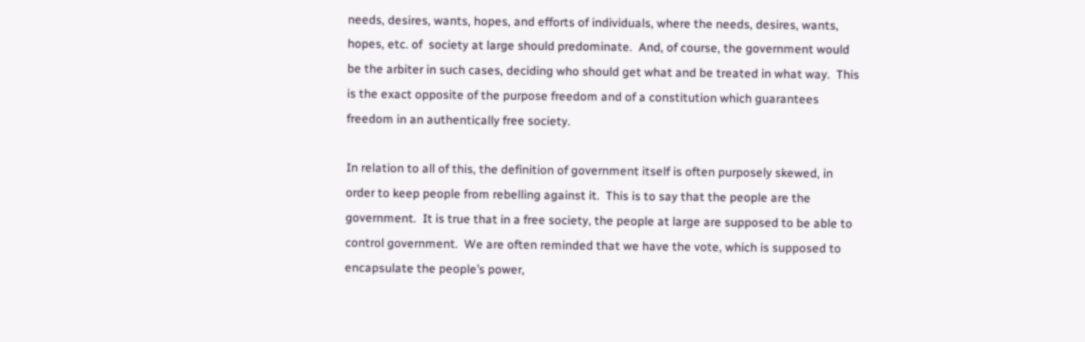needs, desires, wants, hopes, and efforts of individuals, where the needs, desires, wants, hopes, etc. of  society at large should predominate.  And, of course, the government would be the arbiter in such cases, deciding who should get what and be treated in what way.  This is the exact opposite of the purpose freedom and of a constitution which guarantees freedom in an authentically free society.

In relation to all of this, the definition of government itself is often purposely skewed, in order to keep people from rebelling against it.  This is to say that the people are the government.  It is true that in a free society, the people at large are supposed to be able to control government.  We are often reminded that we have the vote, which is supposed to encapsulate the people’s power,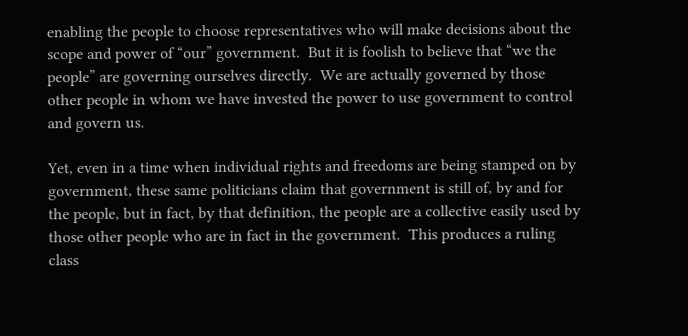enabling the people to choose representatives who will make decisions about the scope and power of “our” government.  But it is foolish to believe that “we the people” are governing ourselves directly.  We are actually governed by those other people in whom we have invested the power to use government to control and govern us.

Yet, even in a time when individual rights and freedoms are being stamped on by government, these same politicians claim that government is still of, by and for the people, but in fact, by that definition, the people are a collective easily used by those other people who are in fact in the government.  This produces a ruling class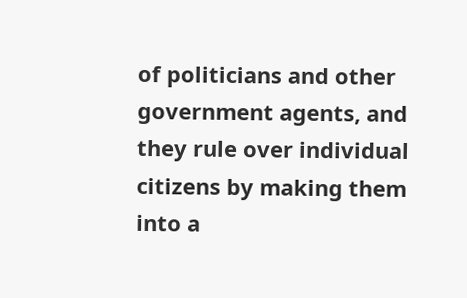of politicians and other government agents, and they rule over individual citizens by making them into a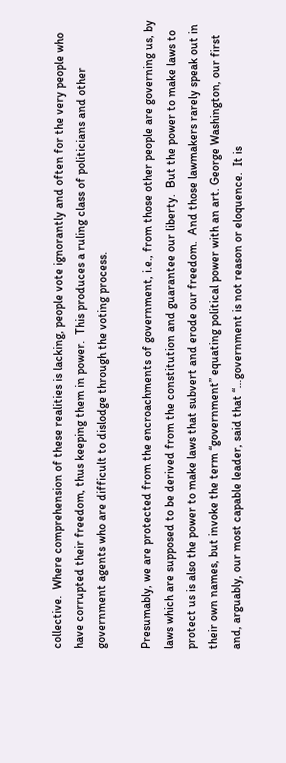collective.  Where comprehension of these realities is lacking, people vote ignorantly and often for the very people who have corrupted their freedom, thus keeping them in power.  This produces a ruling class of politicians and other government agents who are difficult to dislodge through the voting process.

Presumably, we are protected from the encroachments of government, i.e., from those other people are governing us, by laws which are supposed to be derived from the constitution and guarantee our liberty.  But the power to make laws to protect us is also the power to make laws that subvert and erode our freedom.  And those lawmakers rarely speak out in their own names, but invoke the term “government” equating political power with an art. George Washington, our first and, arguably, our most capable leader, said that “…government is not reason or eloquence.  It is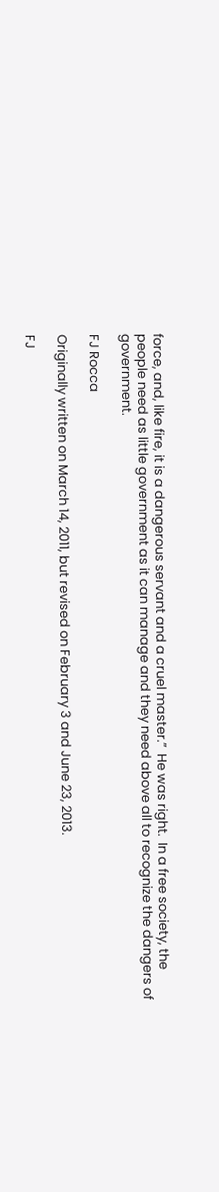force, and, like fire, it is a dangerous servant and a cruel master.”  He was right.  In a free society, the people need as little government as it can manage and they need above all to recognize the dangers of government.

FJ Rocca

Originally written on March 14, 2011, but revised on February 3 and June 23, 2013.

FJ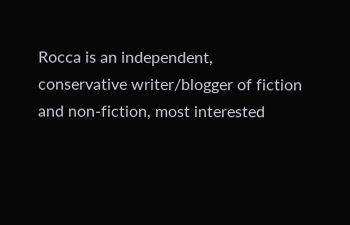Rocca is an independent, conservative writer/blogger of fiction and non-fiction, most interested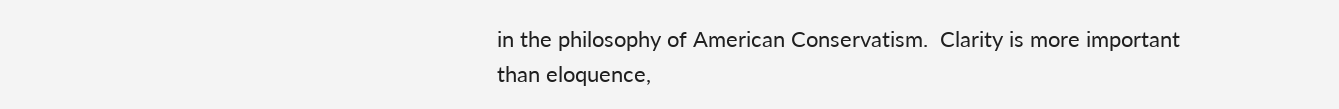in the philosophy of American Conservatism.  Clarity is more important than eloquence,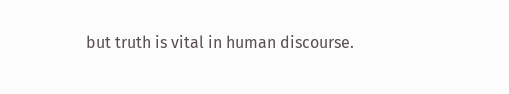but truth is vital in human discourse.